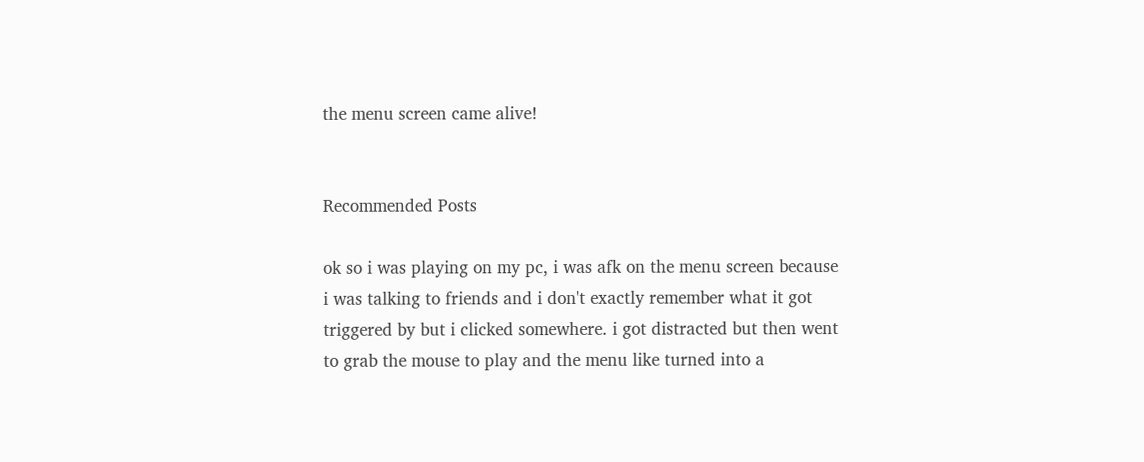the menu screen came alive!


Recommended Posts

ok so i was playing on my pc, i was afk on the menu screen because i was talking to friends and i don't exactly remember what it got triggered by but i clicked somewhere. i got distracted but then went to grab the mouse to play and the menu like turned into a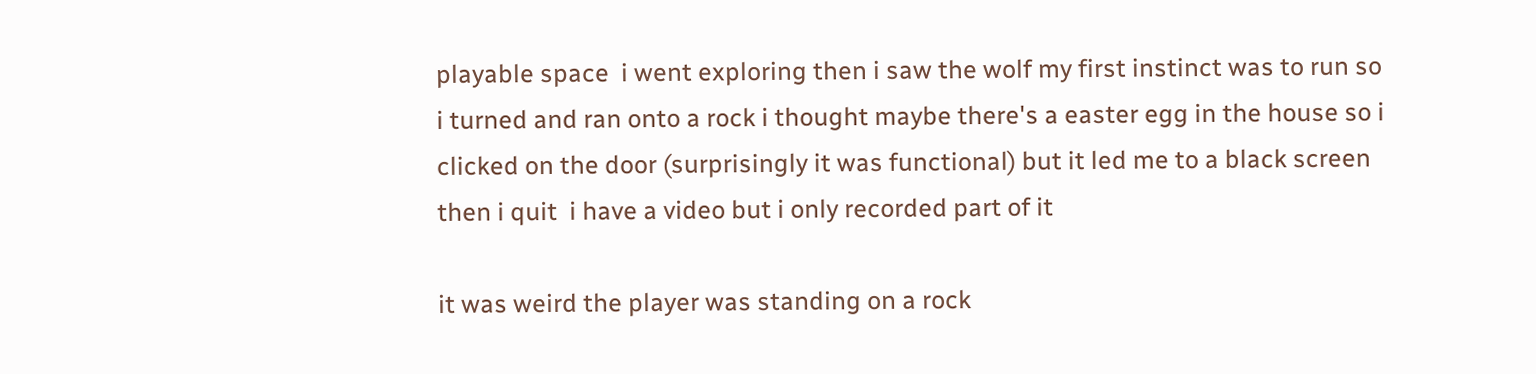playable space  i went exploring then i saw the wolf my first instinct was to run so i turned and ran onto a rock i thought maybe there's a easter egg in the house so i clicked on the door (surprisingly it was functional) but it led me to a black screen then i quit  i have a video but i only recorded part of it

it was weird the player was standing on a rock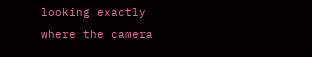looking exactly where the camera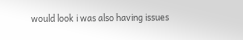would look i was also having issues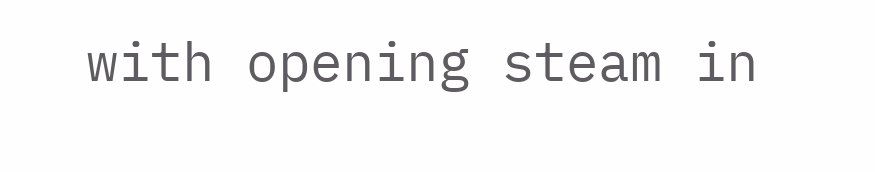with opening steam in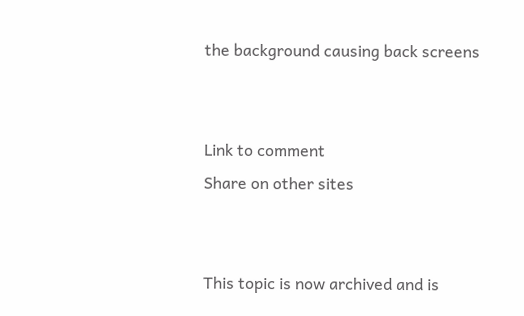the background causing back screens


Link to comment
Share on other sites


This topic is now archived and is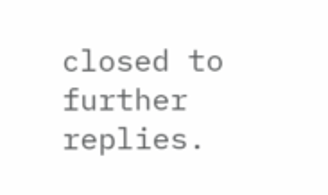closed to further replies.